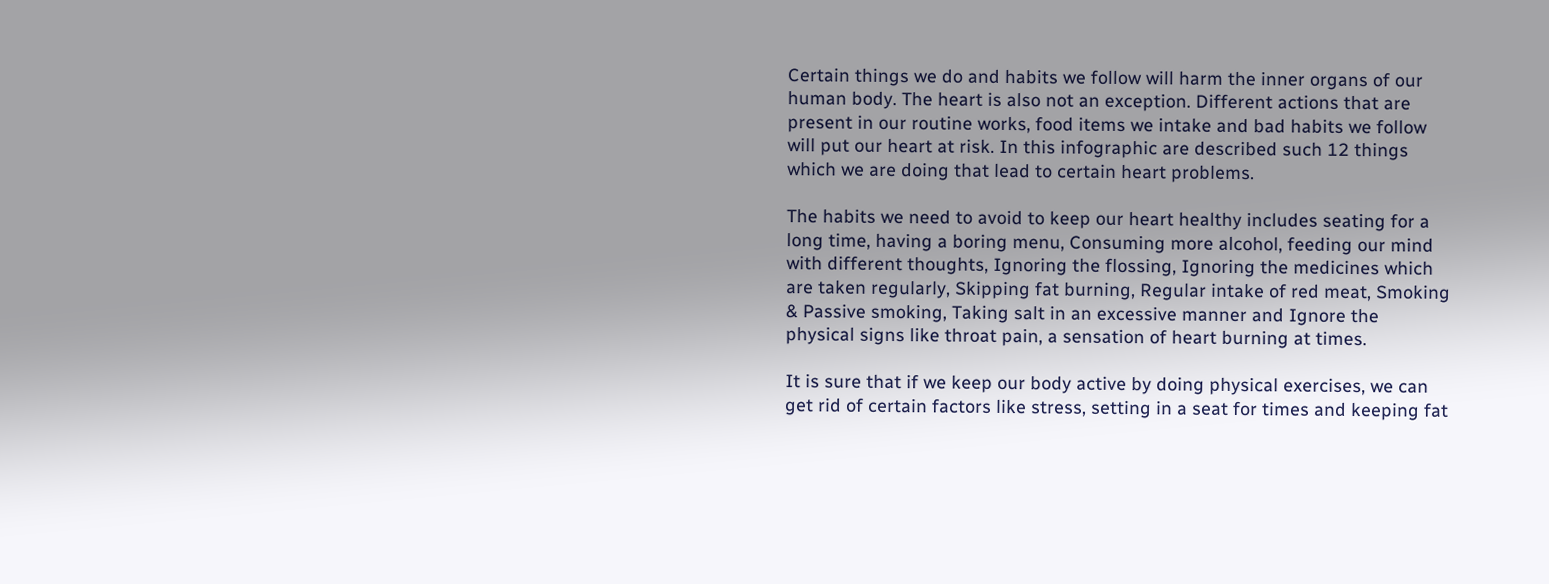Certain things we do and habits we follow will harm the inner organs of our human body. The heart is also not an exception. Different actions that are present in our routine works, food items we intake and bad habits we follow will put our heart at risk. In this infographic are described such 12 things which we are doing that lead to certain heart problems.

The habits we need to avoid to keep our heart healthy includes seating for a long time, having a boring menu, Consuming more alcohol, feeding our mind with different thoughts, Ignoring the flossing, Ignoring the medicines which are taken regularly, Skipping fat burning, Regular intake of red meat, Smoking & Passive smoking, Taking salt in an excessive manner and Ignore the physical signs like throat pain, a sensation of heart burning at times.

It is sure that if we keep our body active by doing physical exercises, we can get rid of certain factors like stress, setting in a seat for times and keeping fat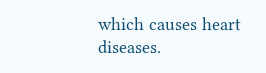which causes heart diseases.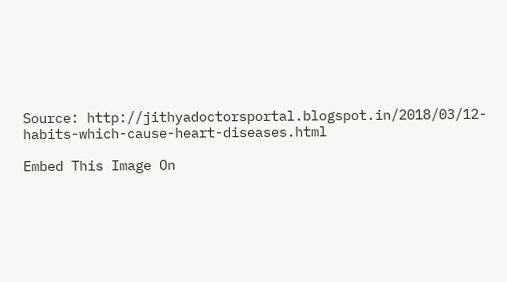Source: http://jithyadoctorsportal.blogspot.in/2018/03/12-habits-which-cause-heart-diseases.html

Embed This Image On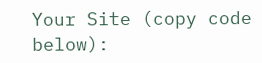Your Site (copy code below):